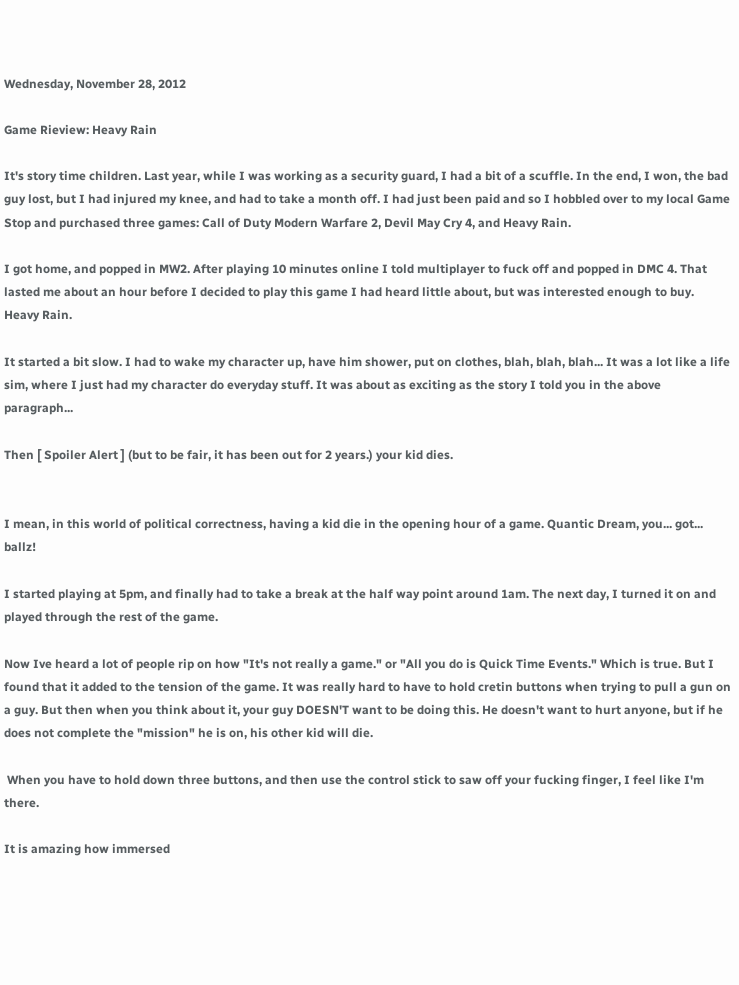Wednesday, November 28, 2012

Game Rieview: Heavy Rain

It's story time children. Last year, while I was working as a security guard, I had a bit of a scuffle. In the end, I won, the bad guy lost, but I had injured my knee, and had to take a month off. I had just been paid and so I hobbled over to my local Game Stop and purchased three games: Call of Duty Modern Warfare 2, Devil May Cry 4, and Heavy Rain.

I got home, and popped in MW2. After playing 10 minutes online I told multiplayer to fuck off and popped in DMC 4. That lasted me about an hour before I decided to play this game I had heard little about, but was interested enough to buy. Heavy Rain.

It started a bit slow. I had to wake my character up, have him shower, put on clothes, blah, blah, blah... It was a lot like a life sim, where I just had my character do everyday stuff. It was about as exciting as the story I told you in the above paragraph...

Then [ Spoiler Alert ] (but to be fair, it has been out for 2 years.) your kid dies.


I mean, in this world of political correctness, having a kid die in the opening hour of a game. Quantic Dream, you... got... ballz!

I started playing at 5pm, and finally had to take a break at the half way point around 1am. The next day, I turned it on and played through the rest of the game.

Now Ive heard a lot of people rip on how "It's not really a game." or "All you do is Quick Time Events." Which is true. But I found that it added to the tension of the game. It was really hard to have to hold cretin buttons when trying to pull a gun on a guy. But then when you think about it, your guy DOESN'T want to be doing this. He doesn't want to hurt anyone, but if he does not complete the "mission" he is on, his other kid will die.

 When you have to hold down three buttons, and then use the control stick to saw off your fucking finger, I feel like I'm there.

It is amazing how immersed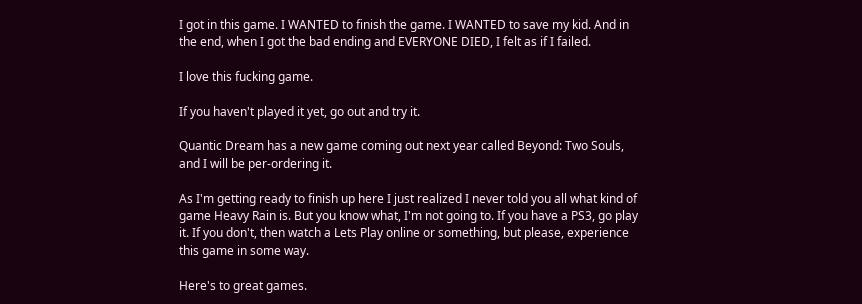I got in this game. I WANTED to finish the game. I WANTED to save my kid. And in the end, when I got the bad ending and EVERYONE DIED, I felt as if I failed.

I love this fucking game.

If you haven't played it yet, go out and try it.

Quantic Dream has a new game coming out next year called Beyond: Two Souls, and I will be per-ordering it.

As I'm getting ready to finish up here I just realized I never told you all what kind of game Heavy Rain is. But you know what, I'm not going to. If you have a PS3, go play it. If you don't, then watch a Lets Play online or something, but please, experience this game in some way.

Here's to great games.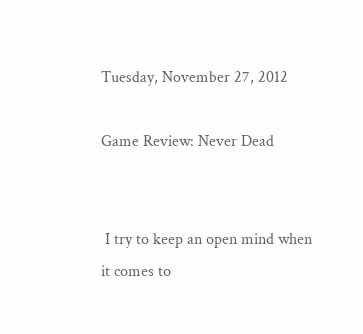Tuesday, November 27, 2012

Game Review: Never Dead


 I try to keep an open mind when it comes to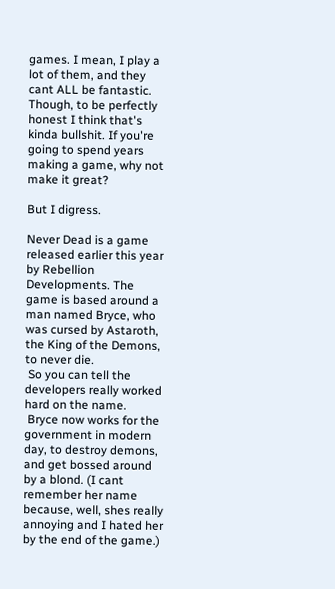games. I mean, I play a lot of them, and they cant ALL be fantastic. Though, to be perfectly honest I think that's kinda bullshit. If you're going to spend years making a game, why not make it great?

But I digress.

Never Dead is a game released earlier this year by Rebellion Developments. The game is based around a man named Bryce, who was cursed by Astaroth, the King of the Demons, to never die.
 So you can tell the developers really worked hard on the name.
 Bryce now works for the government in modern day, to destroy demons, and get bossed around by a blond. (I cant remember her name because, well, shes really annoying and I hated her by the end of the game.)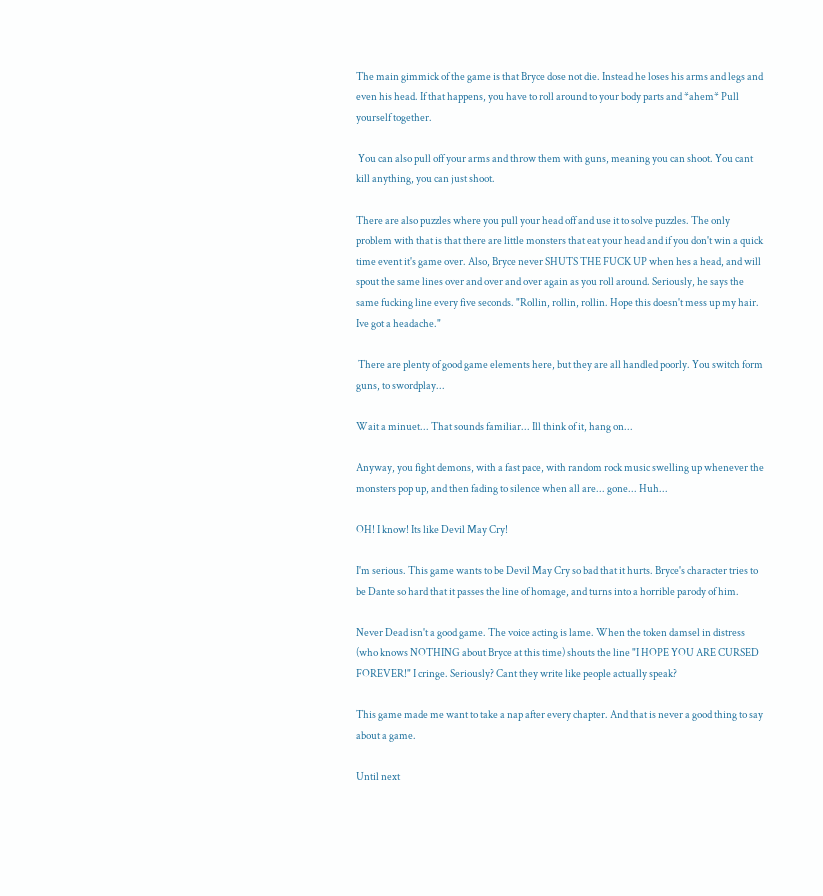The main gimmick of the game is that Bryce dose not die. Instead he loses his arms and legs and even his head. If that happens, you have to roll around to your body parts and *ahem* Pull yourself together.

 You can also pull off your arms and throw them with guns, meaning you can shoot. You cant kill anything, you can just shoot.

There are also puzzles where you pull your head off and use it to solve puzzles. The only problem with that is that there are little monsters that eat your head and if you don't win a quick time event it's game over. Also, Bryce never SHUTS THE FUCK UP when hes a head, and will spout the same lines over and over and over again as you roll around. Seriously, he says the same fucking line every five seconds. "Rollin, rollin, rollin. Hope this doesn't mess up my hair. Ive got a headache."

 There are plenty of good game elements here, but they are all handled poorly. You switch form guns, to swordplay...

Wait a minuet... That sounds familiar... Ill think of it, hang on...

Anyway, you fight demons, with a fast pace, with random rock music swelling up whenever the monsters pop up, and then fading to silence when all are... gone... Huh...

OH! I know! Its like Devil May Cry!

I'm serious. This game wants to be Devil May Cry so bad that it hurts. Bryce's character tries to be Dante so hard that it passes the line of homage, and turns into a horrible parody of him.

Never Dead isn't a good game. The voice acting is lame. When the token damsel in distress (who knows NOTHING about Bryce at this time) shouts the line "I HOPE YOU ARE CURSED FOREVER!" I cringe. Seriously? Cant they write like people actually speak?

This game made me want to take a nap after every chapter. And that is never a good thing to say about a game.

Until next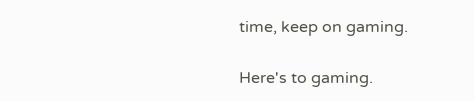time, keep on gaming.

Here's to gaming.